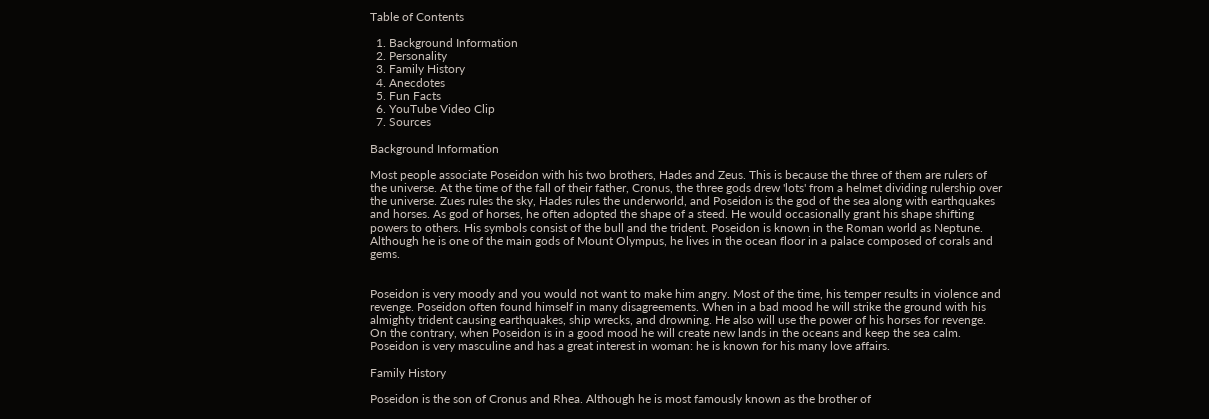Table of Contents

  1. Background Information
  2. Personality
  3. Family History
  4. Anecdotes
  5. Fun Facts
  6. YouTube Video Clip
  7. Sources

Background Information

Most people associate Poseidon with his two brothers, Hades and Zeus. This is because the three of them are rulers of the universe. At the time of the fall of their father, Cronus, the three gods drew 'lots' from a helmet dividing rulership over the universe. Zues rules the sky, Hades rules the underworld, and Poseidon is the god of the sea along with earthquakes and horses. As god of horses, he often adopted the shape of a steed. He would occasionally grant his shape shifting powers to others. His symbols consist of the bull and the trident. Poseidon is known in the Roman world as Neptune. Although he is one of the main gods of Mount Olympus, he lives in the ocean floor in a palace composed of corals and gems.


Poseidon is very moody and you would not want to make him angry. Most of the time, his temper results in violence and revenge. Poseidon often found himself in many disagreements. When in a bad mood he will strike the ground with his almighty trident causing earthquakes, ship wrecks, and drowning. He also will use the power of his horses for revenge. On the contrary, when Poseidon is in a good mood he will create new lands in the oceans and keep the sea calm. Poseidon is very masculine and has a great interest in woman: he is known for his many love affairs.

Family History

Poseidon is the son of Cronus and Rhea. Although he is most famously known as the brother of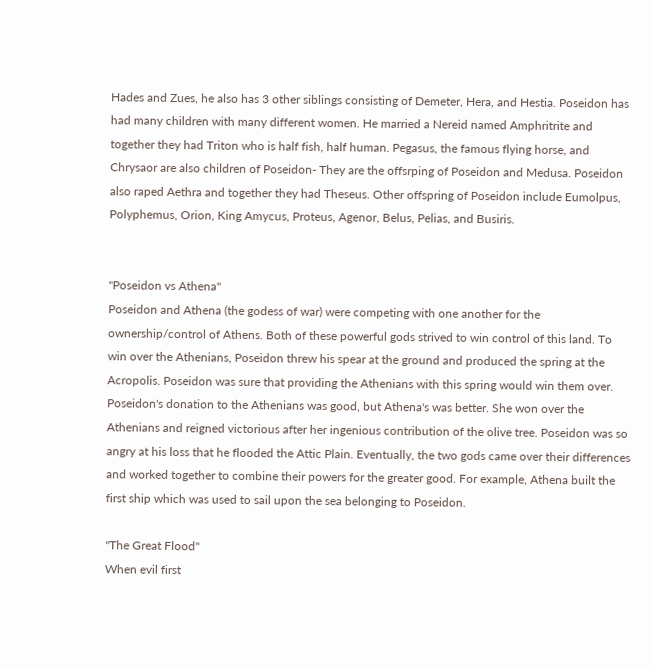Hades and Zues, he also has 3 other siblings consisting of Demeter, Hera, and Hestia. Poseidon has had many children with many different women. He married a Nereid named Amphritrite and together they had Triton who is half fish, half human. Pegasus, the famous flying horse, and Chrysaor are also children of Poseidon- They are the offsrping of Poseidon and Medusa. Poseidon also raped Aethra and together they had Theseus. Other offspring of Poseidon include Eumolpus, Polyphemus, Orion, King Amycus, Proteus, Agenor, Belus, Pelias, and Busiris.


"Poseidon vs Athena"
Poseidon and Athena (the godess of war) were competing with one another for the ownership/control of Athens. Both of these powerful gods strived to win control of this land. To win over the Athenians, Poseidon threw his spear at the ground and produced the spring at the Acropolis. Poseidon was sure that providing the Athenians with this spring would win them over. Poseidon's donation to the Athenians was good, but Athena's was better. She won over the Athenians and reigned victorious after her ingenious contribution of the olive tree. Poseidon was so angry at his loss that he flooded the Attic Plain. Eventually, the two gods came over their differences and worked together to combine their powers for the greater good. For example, Athena built the first ship which was used to sail upon the sea belonging to Poseidon.

''The Great Flood''
When evil first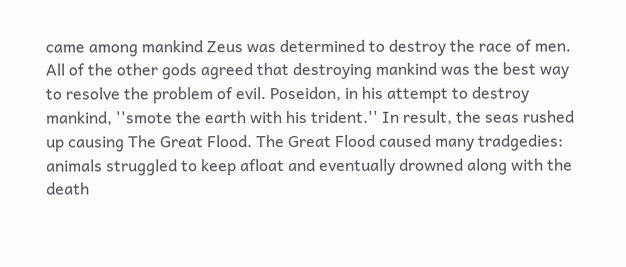came among mankind Zeus was determined to destroy the race of men. All of the other gods agreed that destroying mankind was the best way to resolve the problem of evil. Poseidon, in his attempt to destroy mankind, ''smote the earth with his trident.'' In result, the seas rushed up causing The Great Flood. The Great Flood caused many tradgedies: animals struggled to keep afloat and eventually drowned along with the death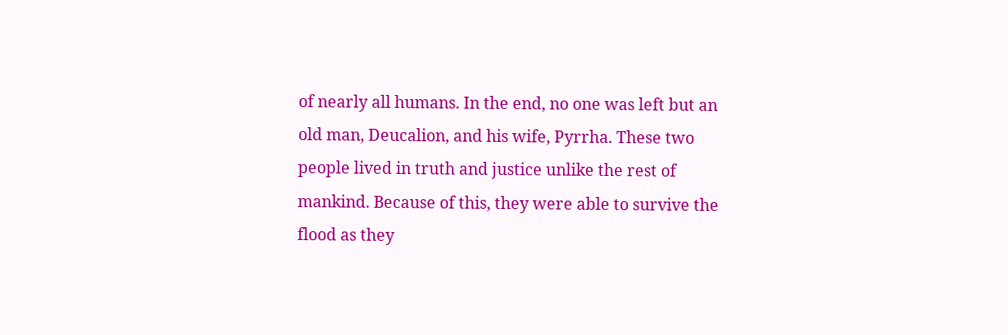of nearly all humans. In the end, no one was left but an old man, Deucalion, and his wife, Pyrrha. These two people lived in truth and justice unlike the rest of mankind. Because of this, they were able to survive the flood as they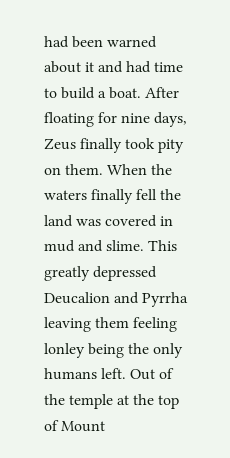had been warned about it and had time to build a boat. After floating for nine days, Zeus finally took pity on them. When the waters finally fell the land was covered in mud and slime. This greatly depressed Deucalion and Pyrrha leaving them feeling lonley being the only humans left. Out of the temple at the top of Mount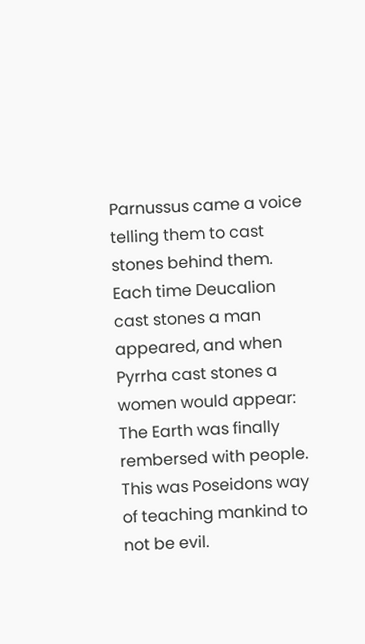Parnussus came a voice telling them to cast stones behind them. Each time Deucalion cast stones a man appeared, and when Pyrrha cast stones a women would appear: The Earth was finally rembersed with people. This was Poseidons way of teaching mankind to not be evil.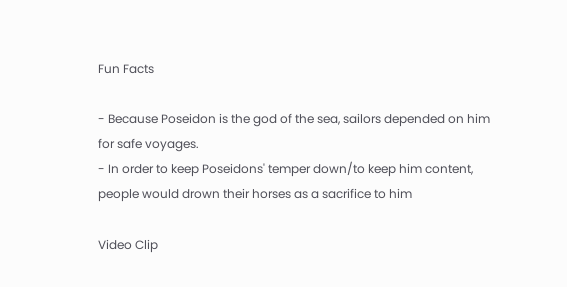Fun Facts

- Because Poseidon is the god of the sea, sailors depended on him for safe voyages.
- In order to keep Poseidons' temper down/to keep him content, people would drown their horses as a sacrifice to him

Video Clip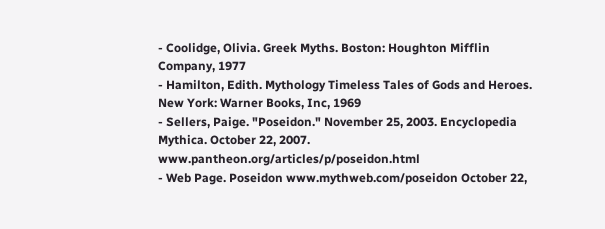- Coolidge, Olivia. Greek Myths. Boston: Houghton Mifflin Company, 1977
- Hamilton, Edith. Mythology Timeless Tales of Gods and Heroes. New York: Warner Books, Inc, 1969
- Sellers, Paige. "Poseidon." November 25, 2003. Encyclopedia Mythica. October 22, 2007. www.pantheon.org/articles/p/poseidon.html
- Web Page. Poseidon www.mythweb.com/poseidon October 22,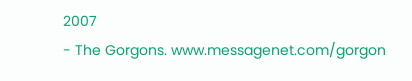2007
- The Gorgons. www.messagenet.com/gorgon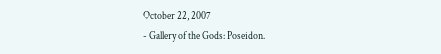October 22, 2007
- Gallery of the Gods: Poseidon.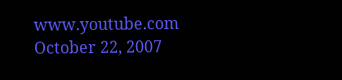www.youtube.com October 22, 2007